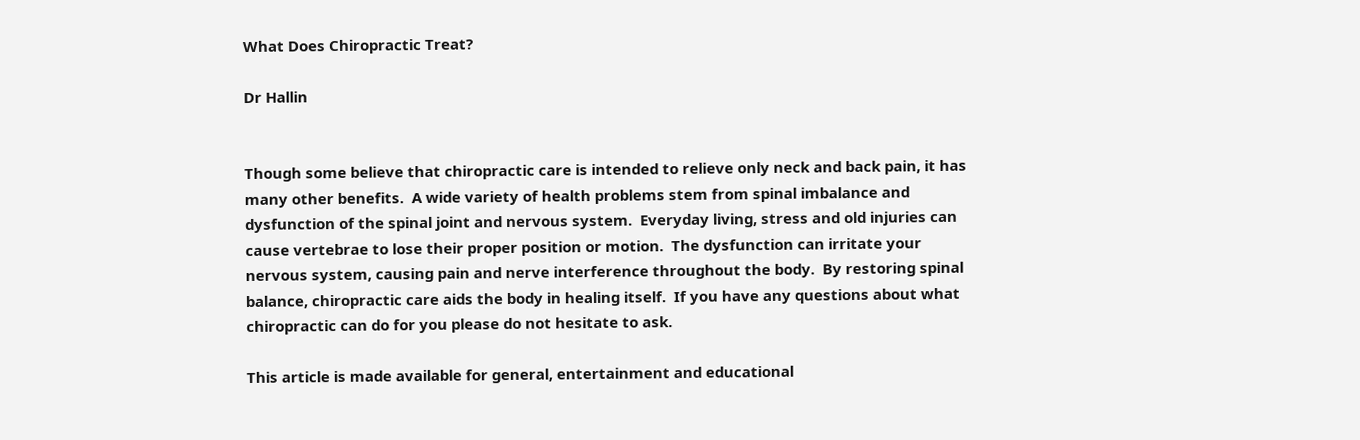What Does Chiropractic Treat?

Dr Hallin


Though some believe that chiropractic care is intended to relieve only neck and back pain, it has many other benefits.  A wide variety of health problems stem from spinal imbalance and dysfunction of the spinal joint and nervous system.  Everyday living, stress and old injuries can cause vertebrae to lose their proper position or motion.  The dysfunction can irritate your nervous system, causing pain and nerve interference throughout the body.  By restoring spinal balance, chiropractic care aids the body in healing itself.  If you have any questions about what chiropractic can do for you please do not hesitate to ask.

This article is made available for general, entertainment and educational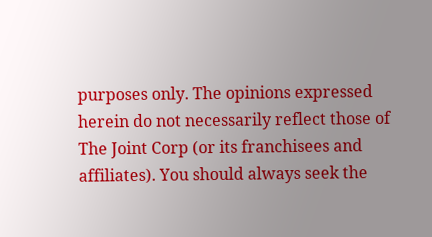purposes only. The opinions expressed herein do not necessarily reflect those of The Joint Corp (or its franchisees and affiliates). You should always seek the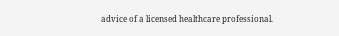advice of a licensed healthcare professional.